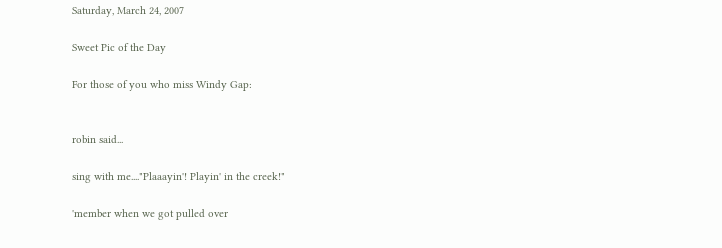Saturday, March 24, 2007

Sweet Pic of the Day

For those of you who miss Windy Gap:


robin said...

sing with me...."Plaaayin'! Playin' in the creek!"

'member when we got pulled over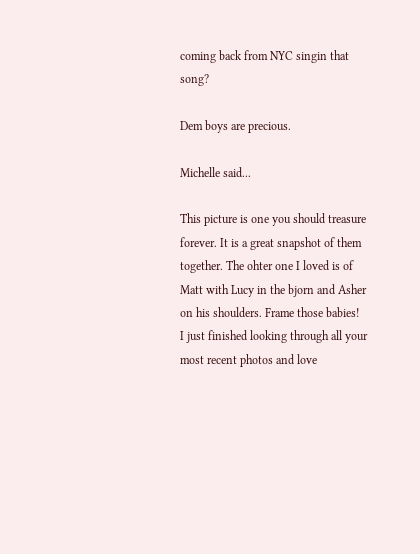coming back from NYC singin that song?

Dem boys are precious.

Michelle said...

This picture is one you should treasure forever. It is a great snapshot of them together. The ohter one I loved is of Matt with Lucy in the bjorn and Asher on his shoulders. Frame those babies!
I just finished looking through all your most recent photos and love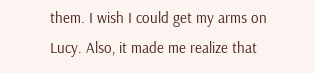them. I wish I could get my arms on Lucy. Also, it made me realize that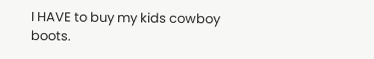I HAVE to buy my kids cowboy boots.